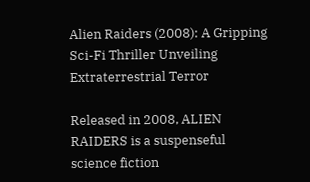Alien Raiders (2008): A Gripping Sci-Fi Thriller Unveiling Extraterrestrial Terror

Released in 2008, ALIEN RAIDERS is a suspenseful science fiction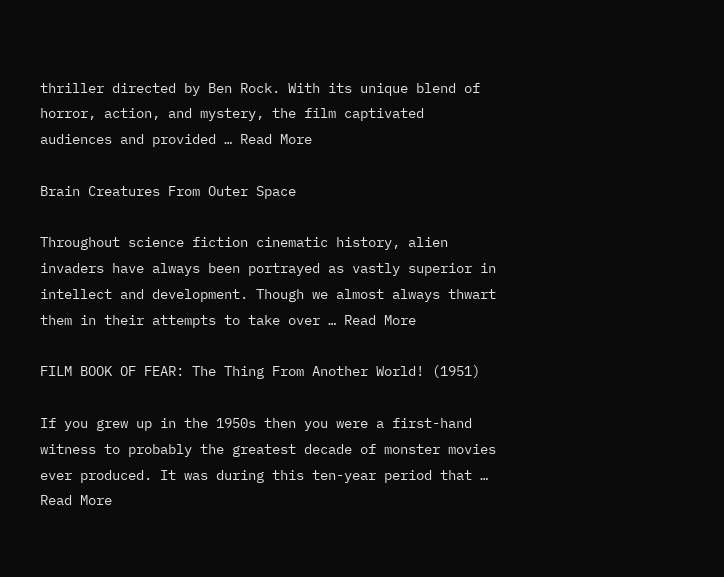thriller directed by Ben Rock. With its unique blend of horror, action, and mystery, the film captivated audiences and provided … Read More

Brain Creatures From Outer Space

Throughout science fiction cinematic history, alien invaders have always been portrayed as vastly superior in intellect and development. Though we almost always thwart them in their attempts to take over … Read More

FILM BOOK OF FEAR: The Thing From Another World! (1951)

If you grew up in the 1950s then you were a first-hand witness to probably the greatest decade of monster movies ever produced. It was during this ten-year period that … Read More